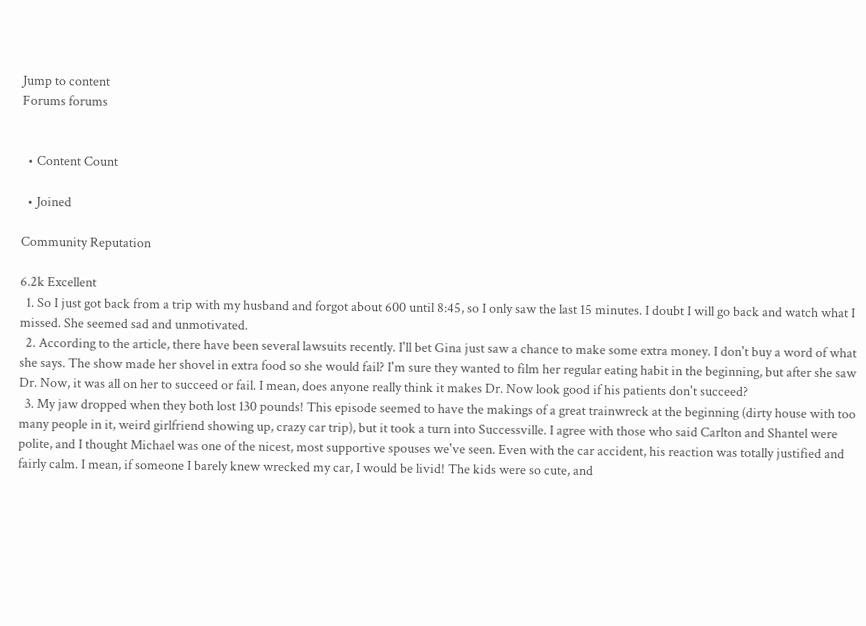Jump to content
Forums forums


  • Content Count

  • Joined

Community Reputation

6.2k Excellent
  1. So I just got back from a trip with my husband and forgot about 600 until 8:45, so I only saw the last 15 minutes. I doubt I will go back and watch what I missed. She seemed sad and unmotivated.
  2. According to the article, there have been several lawsuits recently. I'll bet Gina just saw a chance to make some extra money. I don't buy a word of what she says. The show made her shovel in extra food so she would fail? I'm sure they wanted to film her regular eating habit in the beginning, but after she saw Dr. Now, it was all on her to succeed or fail. I mean, does anyone really think it makes Dr. Now look good if his patients don't succeed?
  3. My jaw dropped when they both lost 130 pounds! This episode seemed to have the makings of a great trainwreck at the beginning (dirty house with too many people in it, weird girlfriend showing up, crazy car trip), but it took a turn into Successville. I agree with those who said Carlton and Shantel were polite, and I thought Michael was one of the nicest, most supportive spouses we've seen. Even with the car accident, his reaction was totally justified and fairly calm. I mean, if someone I barely knew wrecked my car, I would be livid! The kids were so cute, and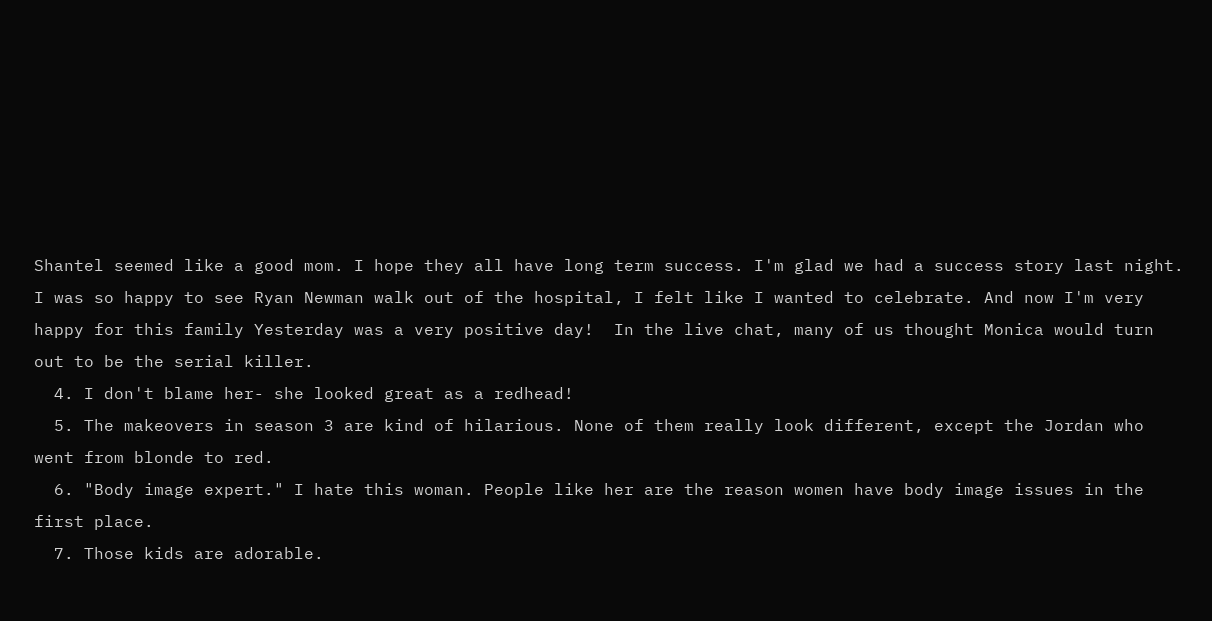Shantel seemed like a good mom. I hope they all have long term success. I'm glad we had a success story last night. I was so happy to see Ryan Newman walk out of the hospital, I felt like I wanted to celebrate. And now I'm very happy for this family Yesterday was a very positive day!  In the live chat, many of us thought Monica would turn out to be the serial killer.
  4. I don't blame her- she looked great as a redhead!
  5. The makeovers in season 3 are kind of hilarious. None of them really look different, except the Jordan who went from blonde to red.
  6. "Body image expert." I hate this woman. People like her are the reason women have body image issues in the first place.
  7. Those kids are adorable.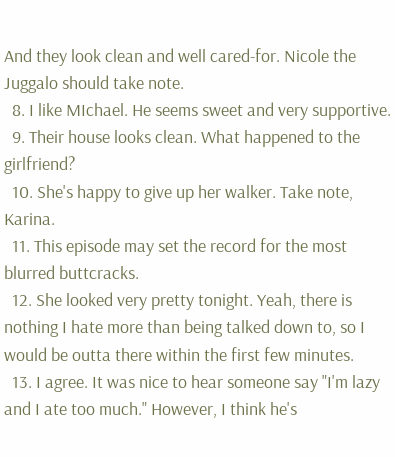And they look clean and well cared-for. Nicole the Juggalo should take note.
  8. I like MIchael. He seems sweet and very supportive.
  9. Their house looks clean. What happened to the girlfriend?
  10. She's happy to give up her walker. Take note, Karina.
  11. This episode may set the record for the most blurred buttcracks.
  12. She looked very pretty tonight. Yeah, there is nothing I hate more than being talked down to, so I would be outta there within the first few minutes.
  13. I agree. It was nice to hear someone say "I'm lazy and I ate too much." However, I think he's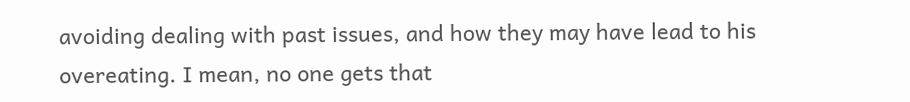avoiding dealing with past issues, and how they may have lead to his overeating. I mean, no one gets that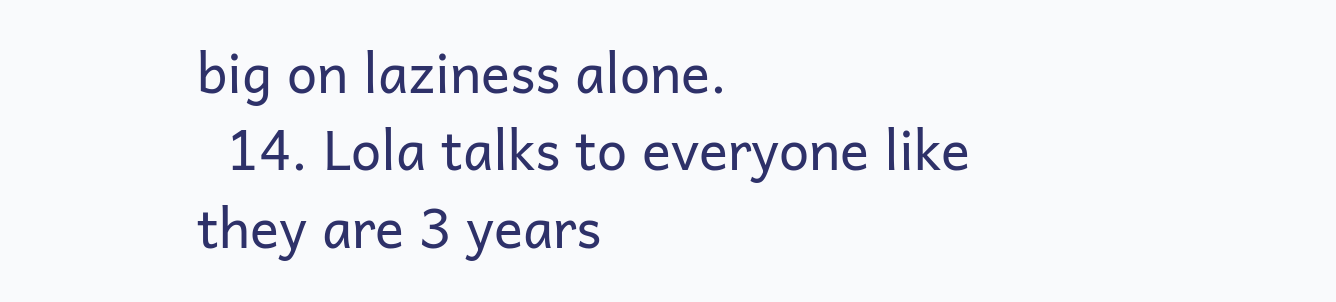big on laziness alone.
  14. Lola talks to everyone like they are 3 years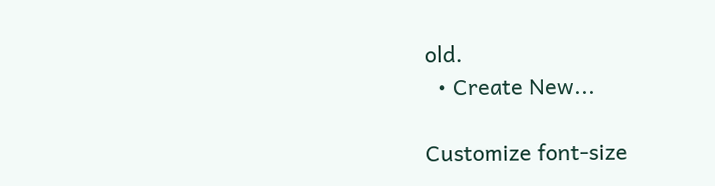old.
  • Create New...

Customize font-size